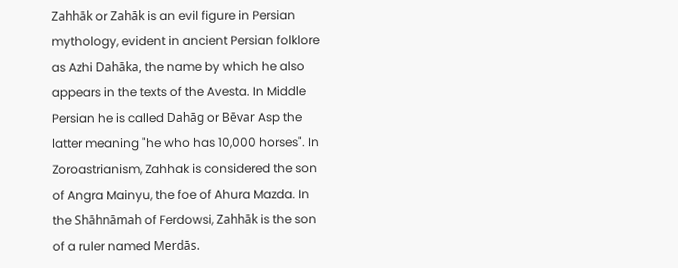Zahhāk or Zahāk is an evil figure in Persian mythology, evident in ancient Persian folklore as Azhi Dahāka, the name by which he also appears in the texts of the Avesta. In Middle Persian he is called Dahāg or Bēvar Asp the latter meaning "he who has 10,000 horses". In Zoroastrianism, Zahhak is considered the son of Angra Mainyu, the foe of Ahura Mazda. In the Shāhnāmah of Ferdowsi, Zahhāk is the son of a ruler named Merdās.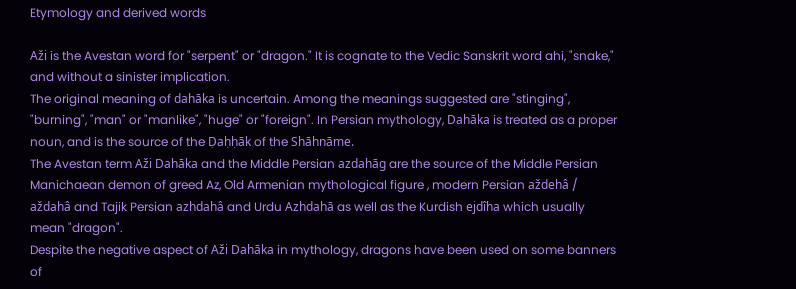Etymology and derived words

Aži is the Avestan word for "serpent" or "dragon." It is cognate to the Vedic Sanskrit word ahi, "snake," and without a sinister implication.
The original meaning of dahāka is uncertain. Among the meanings suggested are "stinging", "burning", "man" or "manlike", "huge" or "foreign". In Persian mythology, Dahāka is treated as a proper noun, and is the source of the Ḍaḥḥāk of the Shāhnāme.
The Avestan term Aži Dahāka and the Middle Persian azdahāg are the source of the Middle Persian Manichaean demon of greed Az, Old Armenian mythological figure , modern Persian aždehâ / aždahâ and Tajik Persian azhdahâ and Urdu Azhdahā as well as the Kurdish ejdîha which usually mean "dragon".
Despite the negative aspect of Aži Dahāka in mythology, dragons have been used on some banners of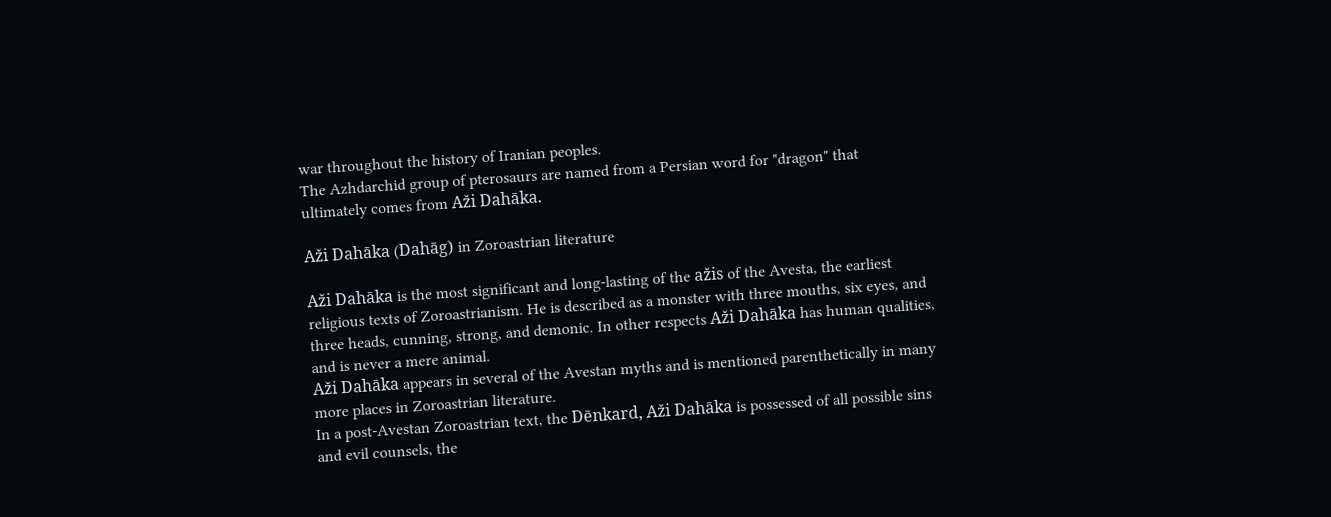war throughout the history of Iranian peoples.
The Azhdarchid group of pterosaurs are named from a Persian word for "dragon" that ultimately comes from Aži Dahāka.

Aži Dahāka (Dahāg) in Zoroastrian literature

Aži Dahāka is the most significant and long-lasting of the ažis of the Avesta, the earliest religious texts of Zoroastrianism. He is described as a monster with three mouths, six eyes, and three heads, cunning, strong, and demonic. In other respects Aži Dahāka has human qualities, and is never a mere animal.
Aži Dahāka appears in several of the Avestan myths and is mentioned parenthetically in many more places in Zoroastrian literature.
In a post-Avestan Zoroastrian text, the Dēnkard, Aži Dahāka is possessed of all possible sins and evil counsels, the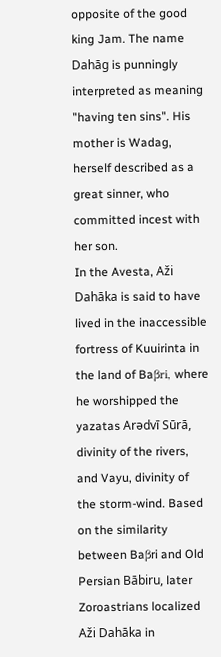opposite of the good king Jam. The name Dahāg is punningly interpreted as meaning "having ten sins". His mother is Wadag, herself described as a great sinner, who committed incest with her son.
In the Avesta, Aži Dahāka is said to have lived in the inaccessible fortress of Kuuirinta in the land of Baβri, where he worshipped the yazatas Arədvī Sūrā, divinity of the rivers, and Vayu, divinity of the storm-wind. Based on the similarity between Baβri and Old Persian Bābiru, later Zoroastrians localized Aži Dahāka in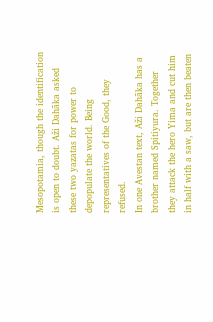Mesopotamia, though the identification is open to doubt. Aži Dahāka asked these two yazatas for power to depopulate the world. Being representatives of the Good, they refused.
In one Avestan text, Aži Dahāka has a brother named Spitiyura. Together they attack the hero Yima and cut him in half with a saw, but are then beaten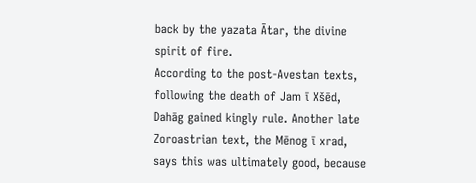back by the yazata Ātar, the divine spirit of fire.
According to the post-Avestan texts, following the death of Jam ī Xšēd, Dahāg gained kingly rule. Another late Zoroastrian text, the Mēnog ī xrad, says this was ultimately good, because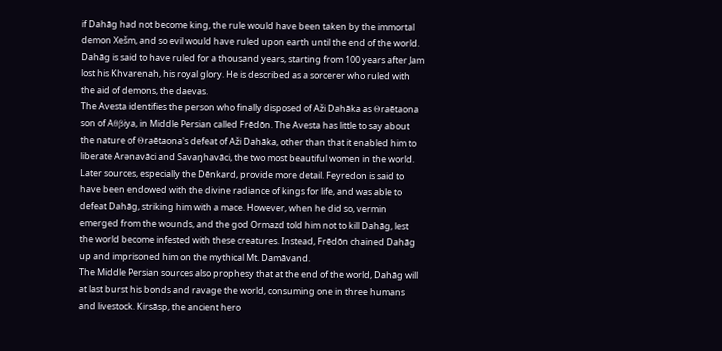if Dahāg had not become king, the rule would have been taken by the immortal demon Xešm, and so evil would have ruled upon earth until the end of the world.
Dahāg is said to have ruled for a thousand years, starting from 100 years after Jam lost his Khvarenah, his royal glory. He is described as a sorcerer who ruled with the aid of demons, the daevas.
The Avesta identifies the person who finally disposed of Aži Dahāka as Θraētaona son of Aθβiya, in Middle Persian called Frēdōn. The Avesta has little to say about the nature of Θraētaona's defeat of Aži Dahāka, other than that it enabled him to liberate Arənavāci and Savaŋhavāci, the two most beautiful women in the world. Later sources, especially the Dēnkard, provide more detail. Feyredon is said to have been endowed with the divine radiance of kings for life, and was able to defeat Dahāg, striking him with a mace. However, when he did so, vermin emerged from the wounds, and the god Ormazd told him not to kill Dahāg, lest the world become infested with these creatures. Instead, Frēdōn chained Dahāg up and imprisoned him on the mythical Mt. Damāvand.
The Middle Persian sources also prophesy that at the end of the world, Dahāg will at last burst his bonds and ravage the world, consuming one in three humans and livestock. Kirsāsp, the ancient hero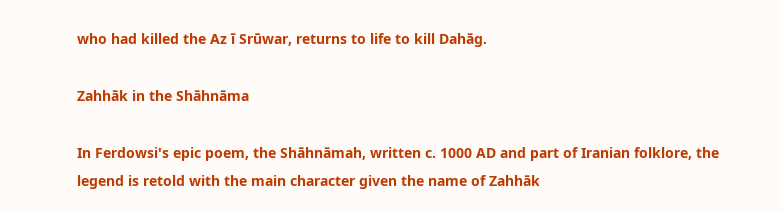who had killed the Az ī Srūwar, returns to life to kill Dahāg.

Zahhāk in the Shāhnāma

In Ferdowsi's epic poem, the Shāhnāmah, written c. 1000 AD and part of Iranian folklore, the legend is retold with the main character given the name of Zahhāk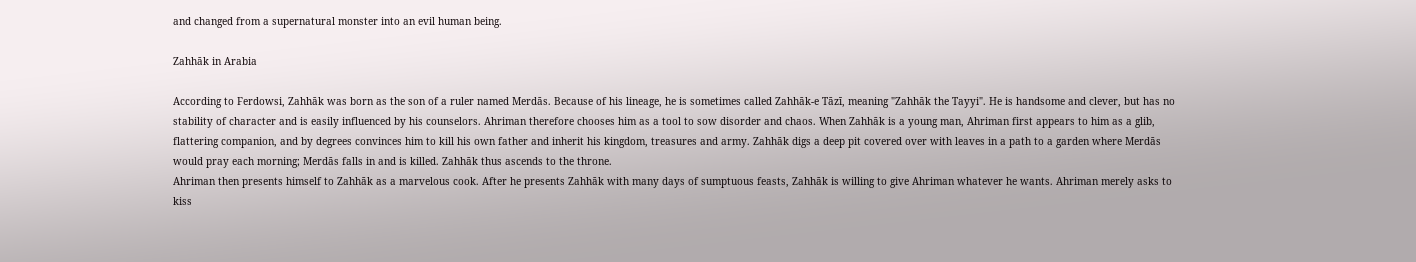and changed from a supernatural monster into an evil human being.

Zahhāk in Arabia

According to Ferdowsi, Zahhāk was born as the son of a ruler named Merdās. Because of his lineage, he is sometimes called Zahhāk-e Tāzī, meaning "Zahhāk the Tayyi". He is handsome and clever, but has no stability of character and is easily influenced by his counselors. Ahriman therefore chooses him as a tool to sow disorder and chaos. When Zahhāk is a young man, Ahriman first appears to him as a glib, flattering companion, and by degrees convinces him to kill his own father and inherit his kingdom, treasures and army. Zahhāk digs a deep pit covered over with leaves in a path to a garden where Merdās would pray each morning; Merdās falls in and is killed. Zahhāk thus ascends to the throne.
Ahriman then presents himself to Zahhāk as a marvelous cook. After he presents Zahhāk with many days of sumptuous feasts, Zahhāk is willing to give Ahriman whatever he wants. Ahriman merely asks to kiss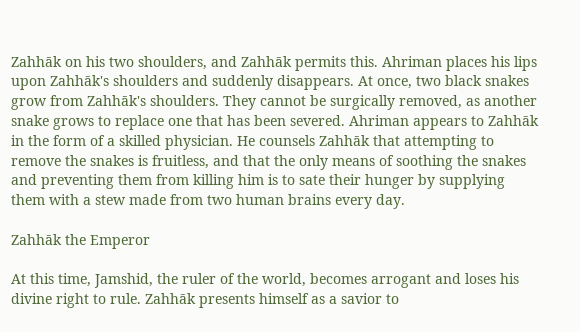Zahhāk on his two shoulders, and Zahhāk permits this. Ahriman places his lips upon Zahhāk's shoulders and suddenly disappears. At once, two black snakes grow from Zahhāk's shoulders. They cannot be surgically removed, as another snake grows to replace one that has been severed. Ahriman appears to Zahhāk in the form of a skilled physician. He counsels Zahhāk that attempting to remove the snakes is fruitless, and that the only means of soothing the snakes and preventing them from killing him is to sate their hunger by supplying them with a stew made from two human brains every day.

Zahhāk the Emperor

At this time, Jamshid, the ruler of the world, becomes arrogant and loses his divine right to rule. Zahhāk presents himself as a savior to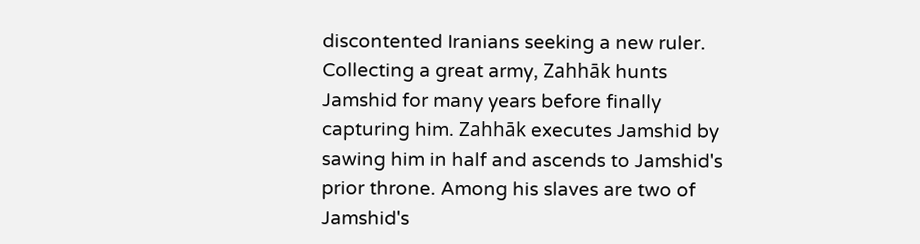discontented Iranians seeking a new ruler. Collecting a great army, Zahhāk hunts Jamshid for many years before finally capturing him. Zahhāk executes Jamshid by sawing him in half and ascends to Jamshid's prior throne. Among his slaves are two of Jamshid's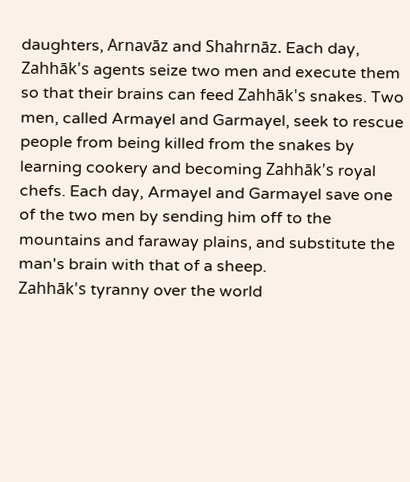daughters, Arnavāz and Shahrnāz. Each day, Zahhāk's agents seize two men and execute them so that their brains can feed Zahhāk's snakes. Two men, called Armayel and Garmayel, seek to rescue people from being killed from the snakes by learning cookery and becoming Zahhāk's royal chefs. Each day, Armayel and Garmayel save one of the two men by sending him off to the mountains and faraway plains, and substitute the man's brain with that of a sheep.
Zahhāk's tyranny over the world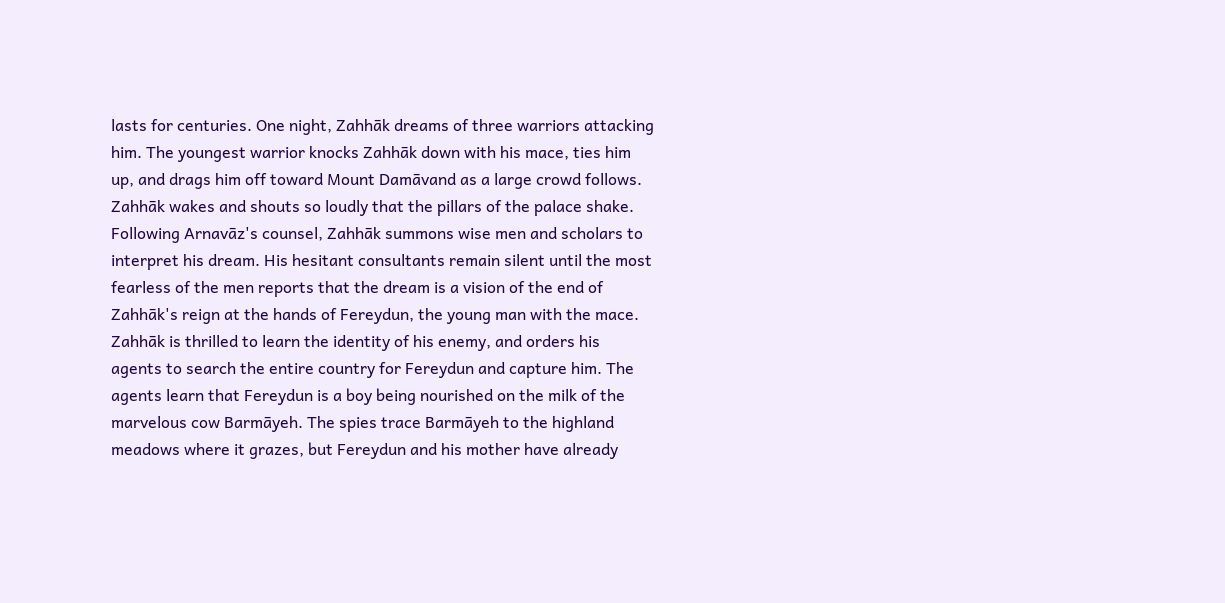lasts for centuries. One night, Zahhāk dreams of three warriors attacking him. The youngest warrior knocks Zahhāk down with his mace, ties him up, and drags him off toward Mount Damāvand as a large crowd follows. Zahhāk wakes and shouts so loudly that the pillars of the palace shake. Following Arnavāz's counsel, Zahhāk summons wise men and scholars to interpret his dream. His hesitant consultants remain silent until the most fearless of the men reports that the dream is a vision of the end of Zahhāk's reign at the hands of Fereydun, the young man with the mace. Zahhāk is thrilled to learn the identity of his enemy, and orders his agents to search the entire country for Fereydun and capture him. The agents learn that Fereydun is a boy being nourished on the milk of the marvelous cow Barmāyeh. The spies trace Barmāyeh to the highland meadows where it grazes, but Fereydun and his mother have already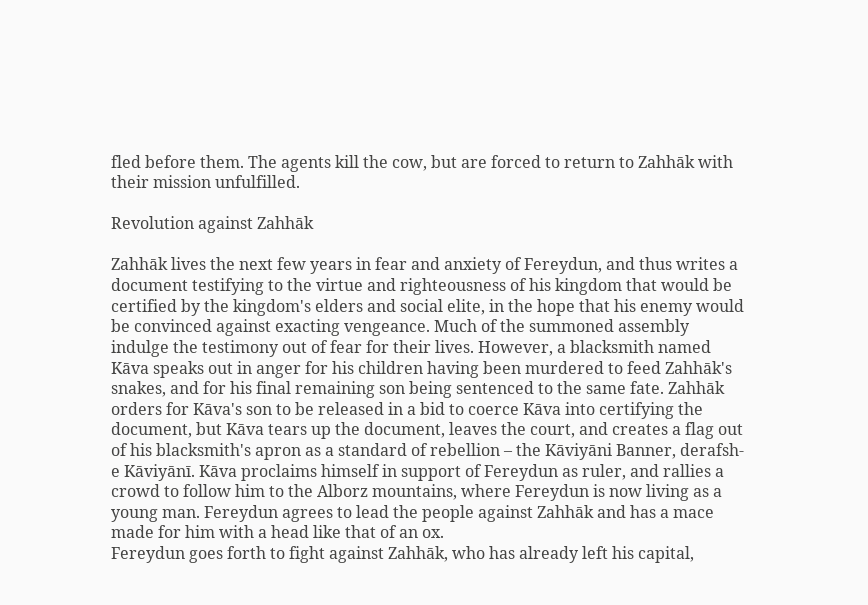fled before them. The agents kill the cow, but are forced to return to Zahhāk with their mission unfulfilled.

Revolution against Zahhāk

Zahhāk lives the next few years in fear and anxiety of Fereydun, and thus writes a document testifying to the virtue and righteousness of his kingdom that would be certified by the kingdom's elders and social elite, in the hope that his enemy would be convinced against exacting vengeance. Much of the summoned assembly indulge the testimony out of fear for their lives. However, a blacksmith named Kāva speaks out in anger for his children having been murdered to feed Zahhāk's snakes, and for his final remaining son being sentenced to the same fate. Zahhāk orders for Kāva's son to be released in a bid to coerce Kāva into certifying the document, but Kāva tears up the document, leaves the court, and creates a flag out of his blacksmith's apron as a standard of rebellion – the Kāviyāni Banner, derafsh-e Kāviyānī. Kāva proclaims himself in support of Fereydun as ruler, and rallies a crowd to follow him to the Alborz mountains, where Fereydun is now living as a young man. Fereydun agrees to lead the people against Zahhāk and has a mace made for him with a head like that of an ox.
Fereydun goes forth to fight against Zahhāk, who has already left his capital,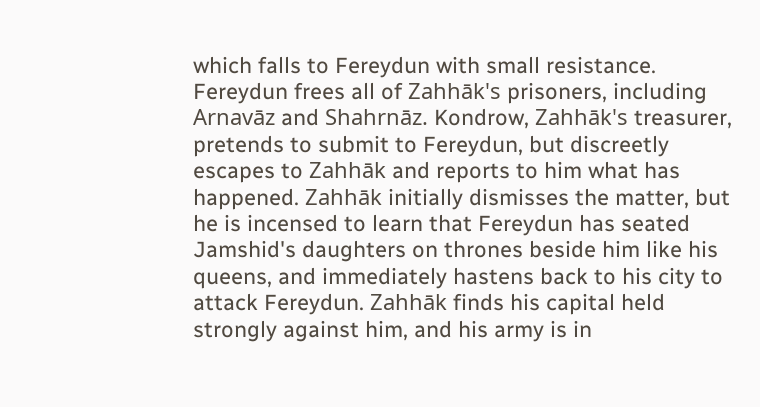which falls to Fereydun with small resistance. Fereydun frees all of Zahhāk's prisoners, including Arnavāz and Shahrnāz. Kondrow, Zahhāk's treasurer, pretends to submit to Fereydun, but discreetly escapes to Zahhāk and reports to him what has happened. Zahhāk initially dismisses the matter, but he is incensed to learn that Fereydun has seated Jamshid's daughters on thrones beside him like his queens, and immediately hastens back to his city to attack Fereydun. Zahhāk finds his capital held strongly against him, and his army is in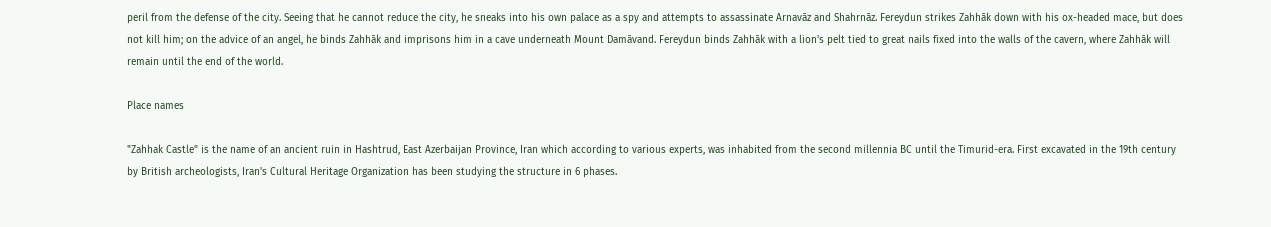peril from the defense of the city. Seeing that he cannot reduce the city, he sneaks into his own palace as a spy and attempts to assassinate Arnavāz and Shahrnāz. Fereydun strikes Zahhāk down with his ox-headed mace, but does not kill him; on the advice of an angel, he binds Zahhāk and imprisons him in a cave underneath Mount Damāvand. Fereydun binds Zahhāk with a lion's pelt tied to great nails fixed into the walls of the cavern, where Zahhāk will remain until the end of the world.

Place names

"Zahhak Castle" is the name of an ancient ruin in Hashtrud, East Azerbaijan Province, Iran which according to various experts, was inhabited from the second millennia BC until the Timurid-era. First excavated in the 19th century by British archeologists, Iran's Cultural Heritage Organization has been studying the structure in 6 phases.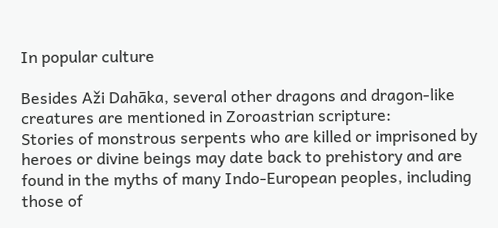In popular culture

Besides Aži Dahāka, several other dragons and dragon-like creatures are mentioned in Zoroastrian scripture:
Stories of monstrous serpents who are killed or imprisoned by heroes or divine beings may date back to prehistory and are found in the myths of many Indo-European peoples, including those of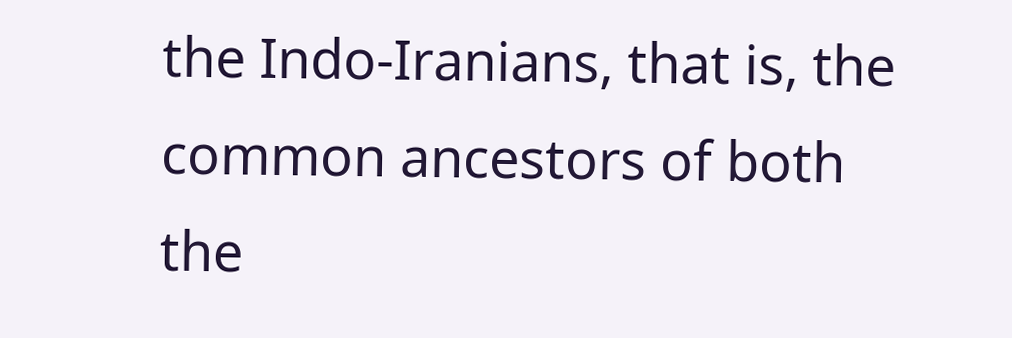the Indo-Iranians, that is, the common ancestors of both the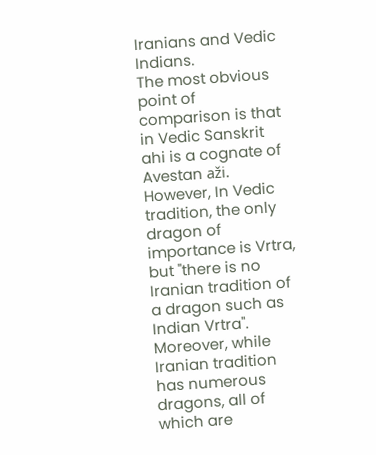Iranians and Vedic Indians.
The most obvious point of comparison is that in Vedic Sanskrit ahi is a cognate of Avestan aži. However, In Vedic tradition, the only dragon of importance is Vrtra, but "there is no Iranian tradition of a dragon such as Indian Vrtra". Moreover, while Iranian tradition has numerous dragons, all of which are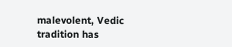malevolent, Vedic tradition has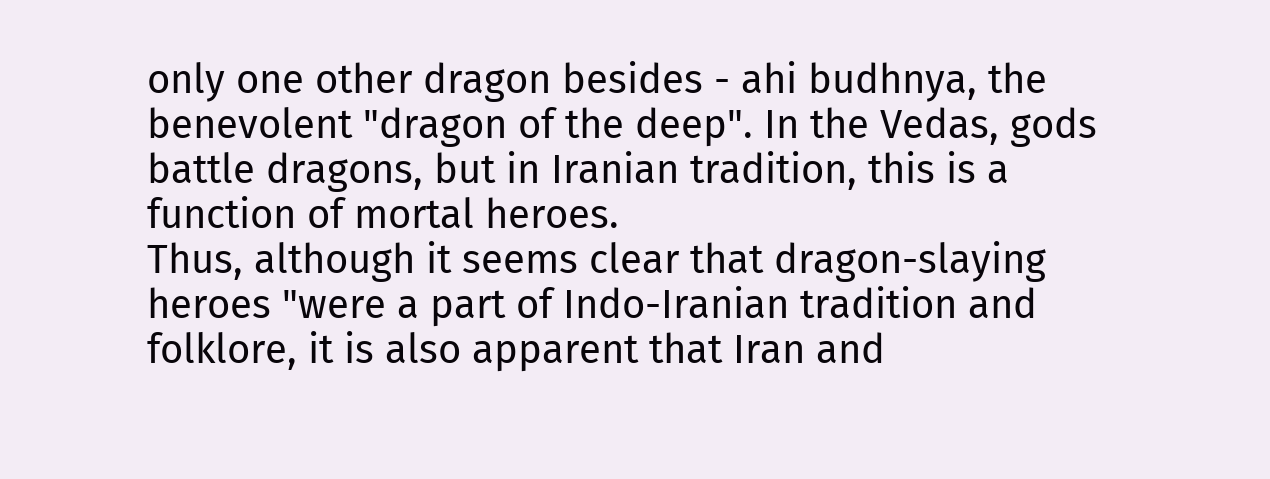only one other dragon besides - ahi budhnya, the benevolent "dragon of the deep". In the Vedas, gods battle dragons, but in Iranian tradition, this is a function of mortal heroes.
Thus, although it seems clear that dragon-slaying heroes "were a part of Indo-Iranian tradition and folklore, it is also apparent that Iran and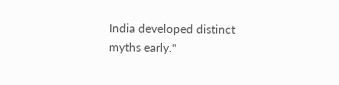India developed distinct myths early."